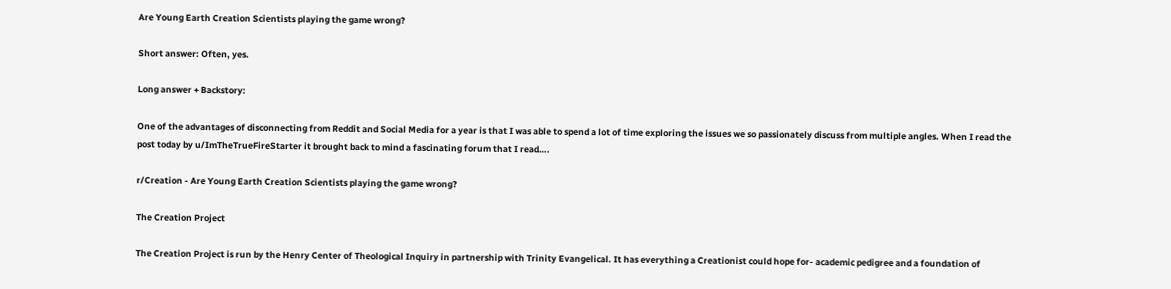Are Young Earth Creation Scientists playing the game wrong?

Short answer: Often, yes.

Long answer + Backstory:

One of the advantages of disconnecting from Reddit and Social Media for a year is that I was able to spend a lot of time exploring the issues we so passionately discuss from multiple angles. When I read the post today by u/ImTheTrueFireStarter it brought back to mind a fascinating forum that I read….

r/Creation - Are Young Earth Creation Scientists playing the game wrong?

The Creation Project

The Creation Project is run by the Henry Center of Theological Inquiry in partnership with Trinity Evangelical. It has everything a Creationist could hope for- academic pedigree and a foundation of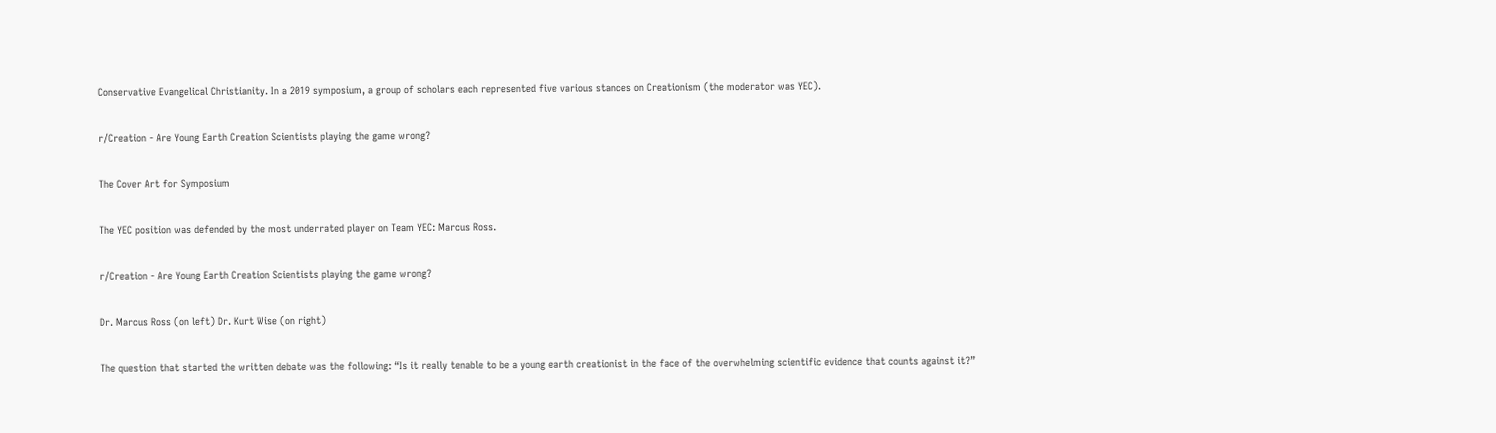Conservative Evangelical Christianity. In a 2019 symposium, a group of scholars each represented five various stances on Creationism (the moderator was YEC).

r/Creation - Are Young Earth Creation Scientists playing the game wrong?

The Cover Art for Symposium

The YEC position was defended by the most underrated player on Team YEC: Marcus Ross.

r/Creation - Are Young Earth Creation Scientists playing the game wrong?

Dr. Marcus Ross (on left) Dr. Kurt Wise (on right)

The question that started the written debate was the following: “Is it really tenable to be a young earth creationist in the face of the overwhelming scientific evidence that counts against it?”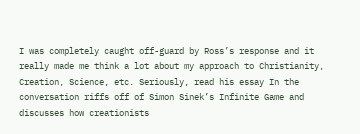I was completely caught off-guard by Ross’s response and it really made me think a lot about my approach to Christianity, Creation, Science, etc. Seriously, read his essay In the conversation riffs off of Simon Sinek’s Infinite Game and discusses how creationists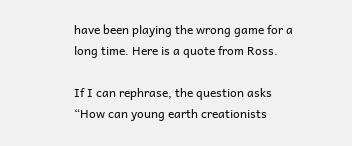have been playing the wrong game for a long time. Here is a quote from Ross.

If I can rephrase, the question asks “How can young earth creationists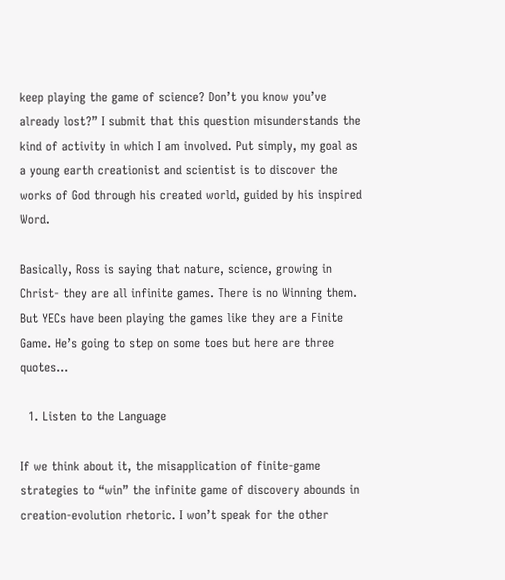keep playing the game of science? Don’t you know you’ve already lost?” I submit that this question misunderstands the kind of activity in which I am involved. Put simply, my goal as a young earth creationist and scientist is to discover the works of God through his created world, guided by his inspired Word.

Basically, Ross is saying that nature, science, growing in Christ- they are all infinite games. There is no Winning them. But YECs have been playing the games like they are a Finite Game. He’s going to step on some toes but here are three quotes…

  1. Listen to the Language

If we think about it, the misapplication of finite-game strategies to “win” the infinite game of discovery abounds in creation-evolution rhetoric. I won’t speak for the other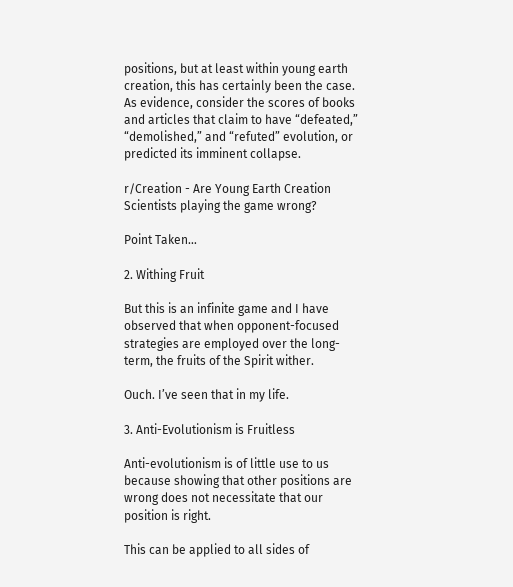positions, but at least within young earth creation, this has certainly been the case. As evidence, consider the scores of books and articles that claim to have “defeated,” “demolished,” and “refuted” evolution, or predicted its imminent collapse.

r/Creation - Are Young Earth Creation Scientists playing the game wrong?

Point Taken…

2. Withing Fruit

But this is an infinite game and I have observed that when opponent-focused strategies are employed over the long-term, the fruits of the Spirit wither.

Ouch. I’ve seen that in my life.

3. Anti-Evolutionism is Fruitless

Anti-evolutionism is of little use to us because showing that other positions are wrong does not necessitate that our position is right.

This can be applied to all sides of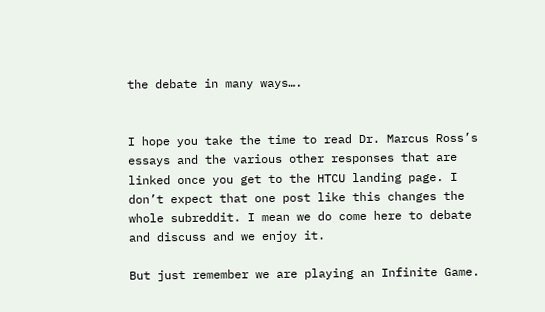the debate in many ways….


I hope you take the time to read Dr. Marcus Ross’s essays and the various other responses that are linked once you get to the HTCU landing page. I don’t expect that one post like this changes the whole subreddit. I mean we do come here to debate and discuss and we enjoy it.

But just remember we are playing an Infinite Game.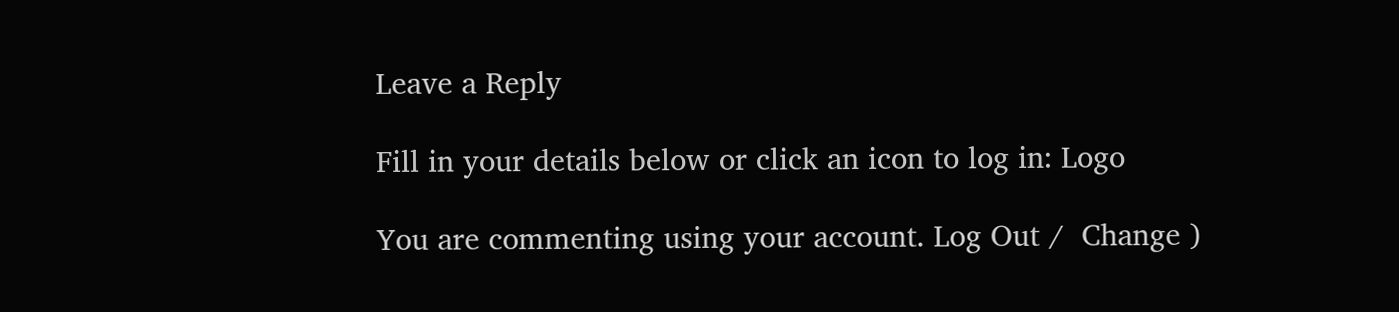Leave a Reply

Fill in your details below or click an icon to log in: Logo

You are commenting using your account. Log Out /  Change )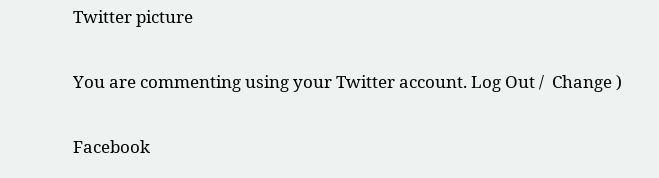Twitter picture

You are commenting using your Twitter account. Log Out /  Change )

Facebook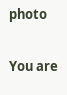photo

You are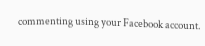commenting using your Facebook account.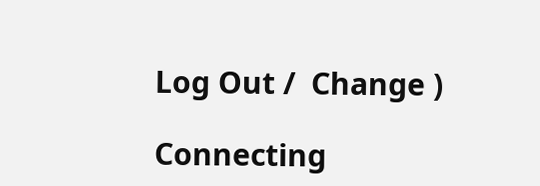Log Out /  Change )

Connecting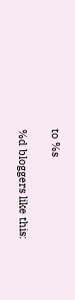to %s

%d bloggers like this: